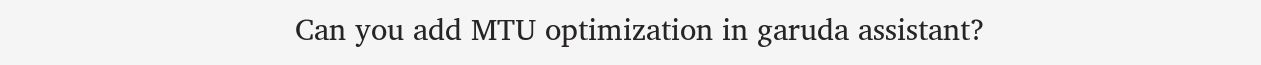Can you add MTU optimization in garuda assistant?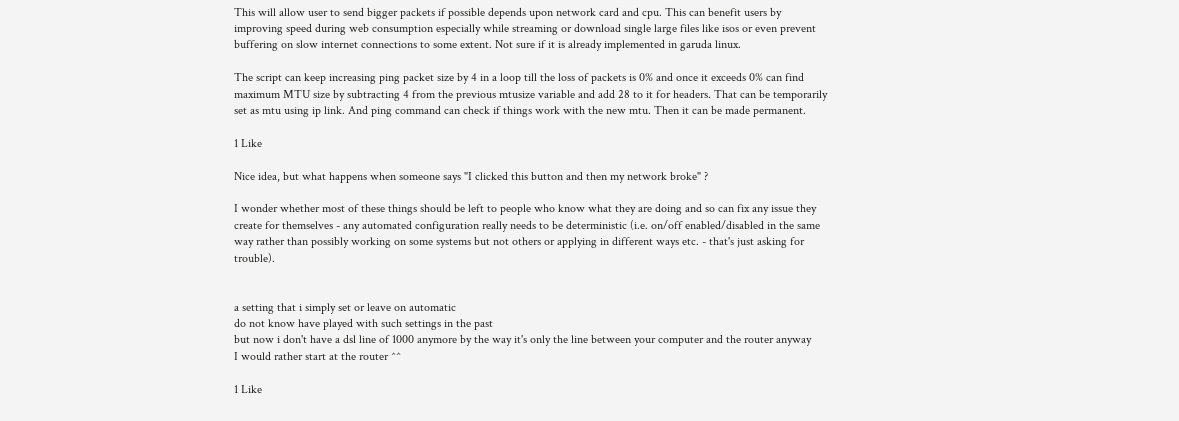This will allow user to send bigger packets if possible depends upon network card and cpu. This can benefit users by improving speed during web consumption especially while streaming or download single large files like isos or even prevent buffering on slow internet connections to some extent. Not sure if it is already implemented in garuda linux.

The script can keep increasing ping packet size by 4 in a loop till the loss of packets is 0% and once it exceeds 0% can find maximum MTU size by subtracting 4 from the previous mtusize variable and add 28 to it for headers. That can be temporarily set as mtu using ip link. And ping command can check if things work with the new mtu. Then it can be made permanent.

1 Like

Nice idea, but what happens when someone says "I clicked this button and then my network broke" ?

I wonder whether most of these things should be left to people who know what they are doing and so can fix any issue they create for themselves - any automated configuration really needs to be deterministic (i.e. on/off enabled/disabled in the same way rather than possibly working on some systems but not others or applying in different ways etc. - that's just asking for trouble).


a setting that i simply set or leave on automatic
do not know have played with such settings in the past
but now i don't have a dsl line of 1000 anymore by the way it's only the line between your computer and the router anyway
I would rather start at the router ^^

1 Like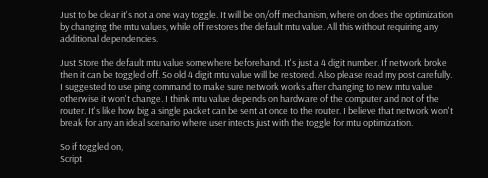Just to be clear it's not a one way toggle. It will be on/off mechanism, where on does the optimization by changing the mtu values, while off restores the default mtu value. All this without requiring any additional dependencies.

Just Store the default mtu value somewhere beforehand. It's just a 4 digit number. If network broke then it can be toggled off. So old 4 digit mtu value will be restored. Also please read my post carefully. I suggested to use ping command to make sure network works after changing to new mtu value otherwise it won't change. I think mtu value depends on hardware of the computer and not of the router. It's like how big a single packet can be sent at once to the router. I believe that network won't break for any an ideal scenario where user intects just with the toggle for mtu optimization.

So if toggled on,
Script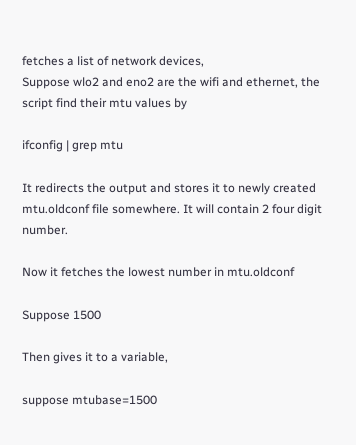fetches a list of network devices,
Suppose wlo2 and eno2 are the wifi and ethernet, the script find their mtu values by

ifconfig | grep mtu

It redirects the output and stores it to newly created mtu.oldconf file somewhere. It will contain 2 four digit number.

Now it fetches the lowest number in mtu.oldconf

Suppose 1500

Then gives it to a variable,

suppose mtubase=1500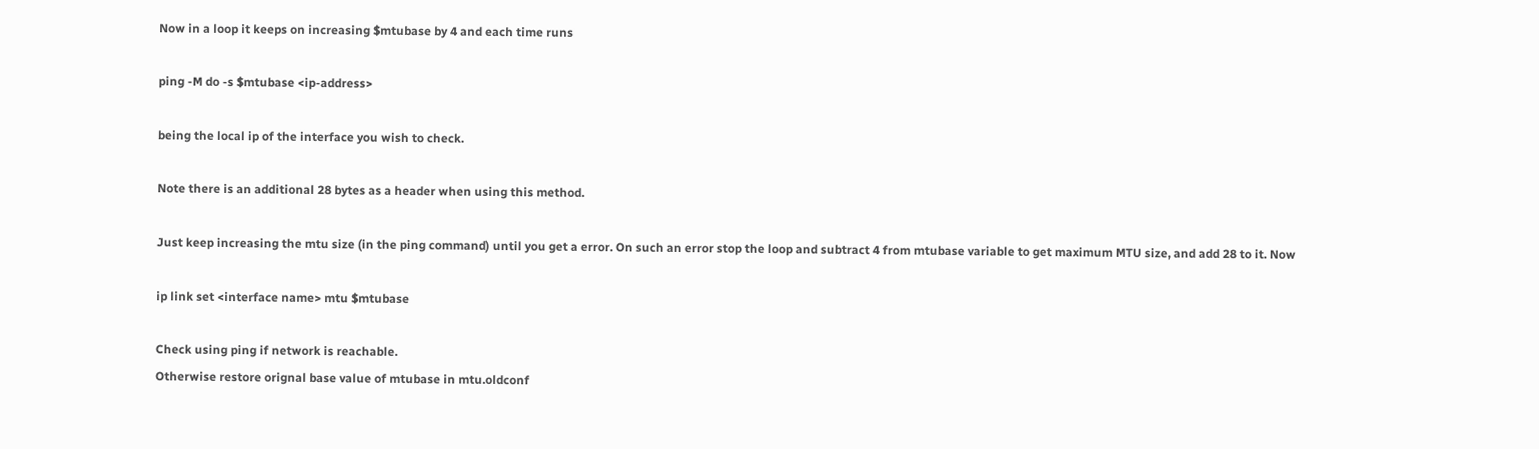Now in a loop it keeps on increasing $mtubase by 4 and each time runs

ping -M do -s $mtubase <ip-address>

being the local ip of the interface you wish to check.

Note there is an additional 28 bytes as a header when using this method.

Just keep increasing the mtu size (in the ping command) until you get a error. On such an error stop the loop and subtract 4 from mtubase variable to get maximum MTU size, and add 28 to it. Now

ip link set <interface name> mtu $mtubase

Check using ping if network is reachable.
Otherwise restore orignal base value of mtubase in mtu.oldconf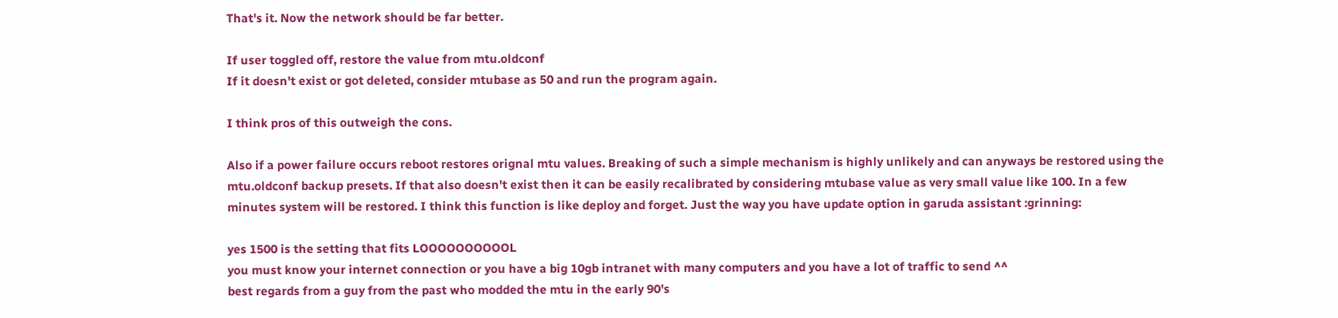That's it. Now the network should be far better.

If user toggled off, restore the value from mtu.oldconf
If it doesn't exist or got deleted, consider mtubase as 50 and run the program again.

I think pros of this outweigh the cons.

Also if a power failure occurs reboot restores orignal mtu values. Breaking of such a simple mechanism is highly unlikely and can anyways be restored using the mtu.oldconf backup presets. If that also doesn't exist then it can be easily recalibrated by considering mtubase value as very small value like 100. In a few minutes system will be restored. I think this function is like deploy and forget. Just the way you have update option in garuda assistant :grinning:

yes 1500 is the setting that fits LOOOOOOOOOOL
you must know your internet connection or you have a big 10gb intranet with many computers and you have a lot of traffic to send ^^
best regards from a guy from the past who modded the mtu in the early 90's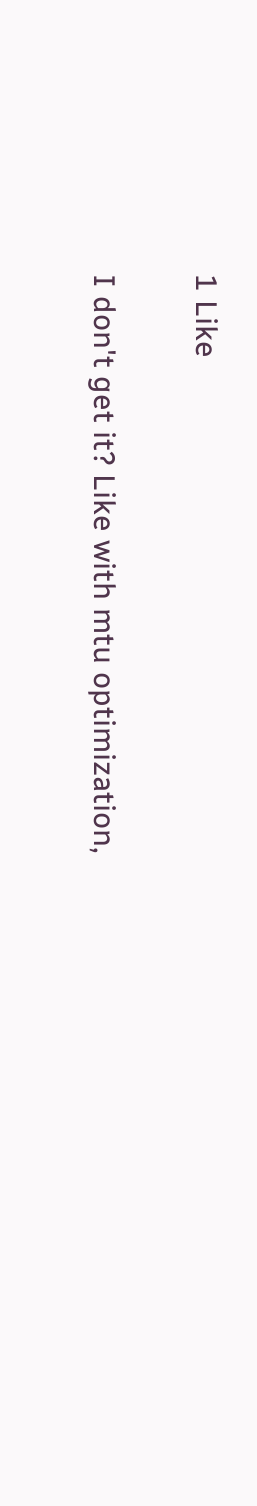1 Like

I don't get it? Like with mtu optimization,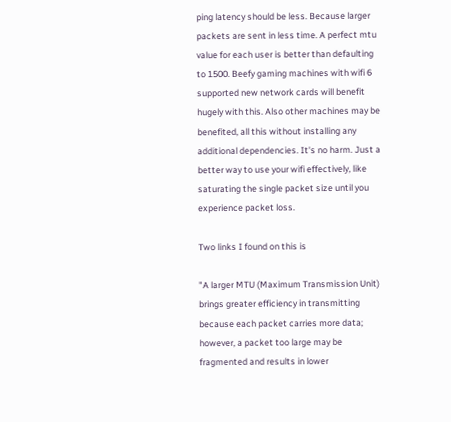ping latency should be less. Because larger packets are sent in less time. A perfect mtu value for each user is better than defaulting to 1500. Beefy gaming machines with wifi 6 supported new network cards will benefit hugely with this. Also other machines may be benefited, all this without installing any additional dependencies. It's no harm. Just a better way to use your wifi effectively, like saturating the single packet size until you experience packet loss.

Two links I found on this is

"A larger MTU (Maximum Transmission Unit) brings greater efficiency in transmitting because each packet carries more data; however, a packet too large may be fragmented and results in lower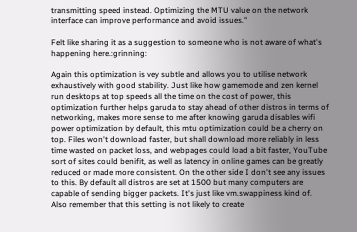transmitting speed instead. Optimizing the MTU value on the network interface can improve performance and avoid issues."

Felt like sharing it as a suggestion to someone who is not aware of what's happening here.:grinning:

Again this optimization is vey subtle and allows you to utilise network exhaustively with good stability. Just like how gamemode and zen kernel run desktops at top speeds all the time on the cost of power, this optimization further helps garuda to stay ahead of other distros in terms of networking, makes more sense to me after knowing garuda disables wifi power optimization by default, this mtu optimization could be a cherry on top. Files won't download faster, but shall download more reliably in less time wasted on packet loss, and webpages could load a bit faster, YouTube sort of sites could benifit, as well as latency in online games can be greatly reduced or made more consistent. On the other side I don't see any issues to this. By default all distros are set at 1500 but many computers are capable of sending bigger packets. It's just like vm.swappiness kind of.
Also remember that this setting is not likely to create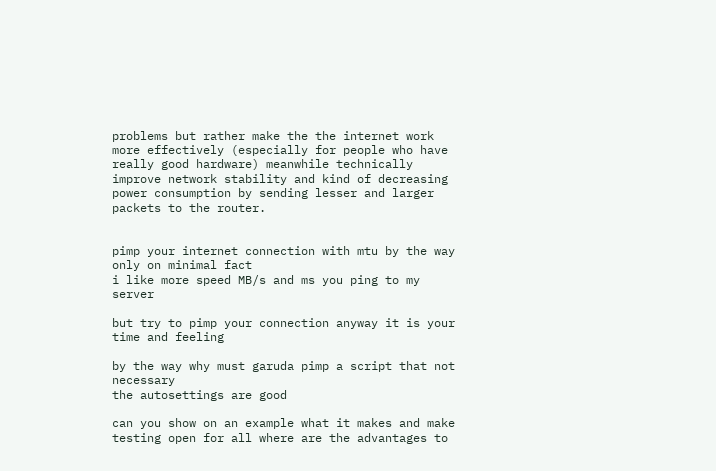problems but rather make the the internet work more effectively (especially for people who have really good hardware) meanwhile technically improve network stability and kind of decreasing power consumption by sending lesser and larger packets to the router.


pimp your internet connection with mtu by the way only on minimal fact
i like more speed MB/s and ms you ping to my server

but try to pimp your connection anyway it is your time and feeling

by the way why must garuda pimp a script that not necessary
the autosettings are good

can you show on an example what it makes and make testing open for all where are the advantages to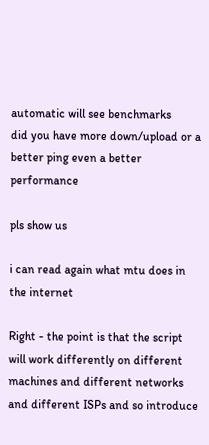automatic will see benchmarks
did you have more down/upload or a better ping even a better performance

pls show us

i can read again what mtu does in the internet

Right - the point is that the script will work differently on different machines and different networks and different ISPs and so introduce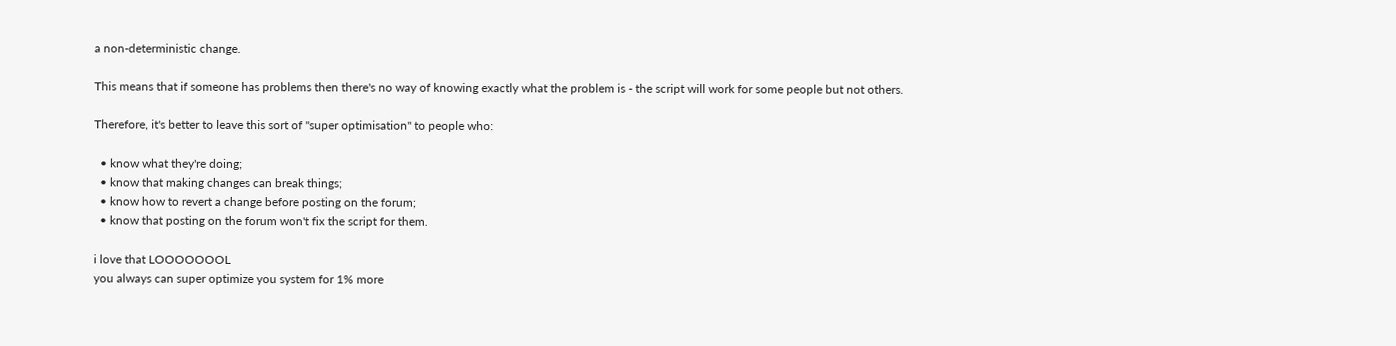a non-deterministic change.

This means that if someone has problems then there's no way of knowing exactly what the problem is - the script will work for some people but not others.

Therefore, it's better to leave this sort of "super optimisation" to people who:

  • know what they're doing;
  • know that making changes can break things;
  • know how to revert a change before posting on the forum;
  • know that posting on the forum won't fix the script for them.

i love that LOOOOOOOL
you always can super optimize you system for 1% more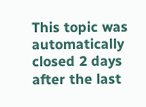This topic was automatically closed 2 days after the last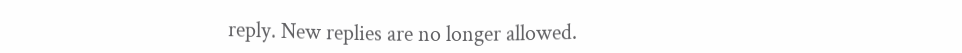reply. New replies are no longer allowed.